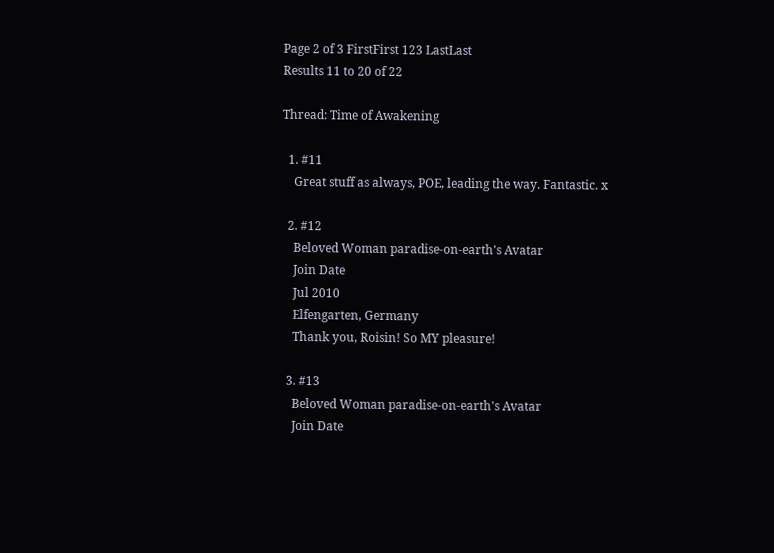Page 2 of 3 FirstFirst 123 LastLast
Results 11 to 20 of 22

Thread: Time of Awakening

  1. #11
    Great stuff as always, POE, leading the way. Fantastic. x

  2. #12
    Beloved Woman paradise-on-earth's Avatar
    Join Date
    Jul 2010
    Elfengarten, Germany
    Thank you, Roisin! So MY pleasure!

  3. #13
    Beloved Woman paradise-on-earth's Avatar
    Join Date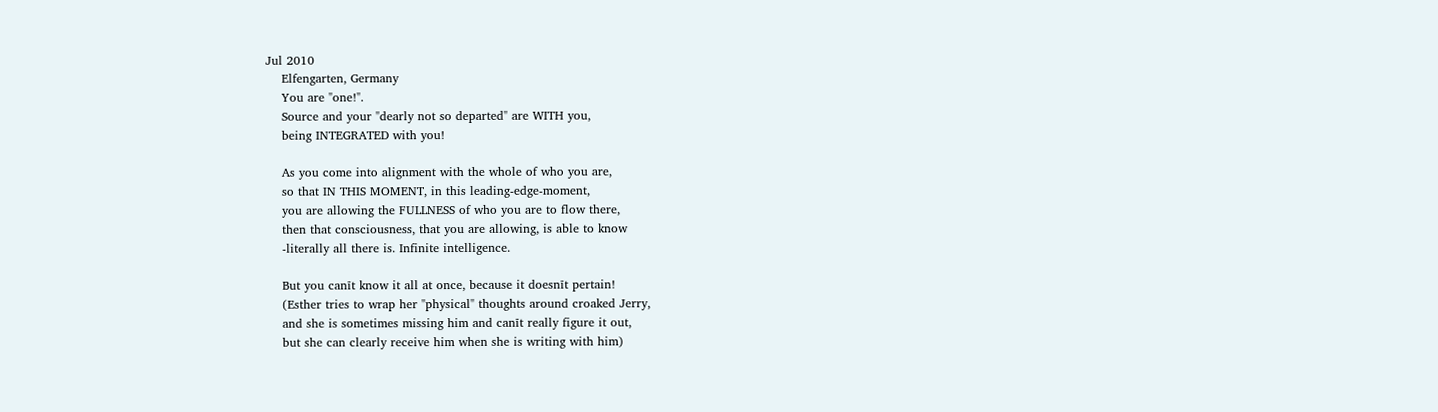Jul 2010
    Elfengarten, Germany
    You are "one!".
    Source and your "dearly not so departed" are WITH you,
    being INTEGRATED with you!

    As you come into alignment with the whole of who you are,
    so that IN THIS MOMENT, in this leading-edge-moment,
    you are allowing the FULLNESS of who you are to flow there,
    then that consciousness, that you are allowing, is able to know
    -literally all there is. Infinite intelligence.

    But you canīt know it all at once, because it doesnīt pertain!
    (Esther tries to wrap her "physical" thoughts around croaked Jerry,
    and she is sometimes missing him and canīt really figure it out,
    but she can clearly receive him when she is writing with him)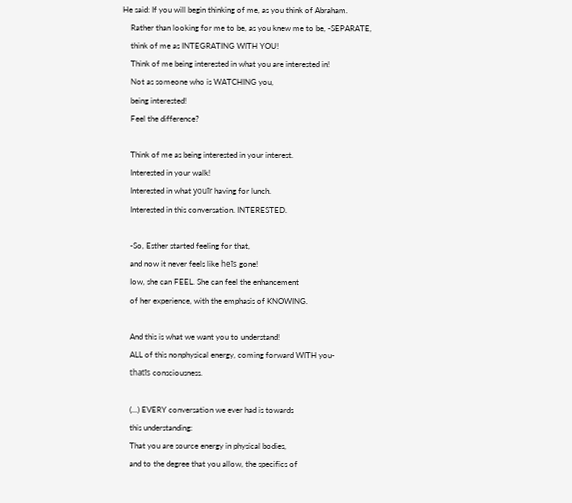He said: If you will begin thinking of me, as you think of Abraham.
    Rather than looking for me to be, as you knew me to be, -SEPARATE,
    think of me as INTEGRATING WITH YOU!
    Think of me being interested in what you are interested in!
    Not as someone who is WATCHING you,
    being interested!
    Feel the difference?

    Think of me as being interested in your interest.
    Interested in your walk!
    Interested in what youīr having for lunch.
    Interested in this conversation. INTERESTED.

    -So, Esther started feeling for that,
    and now it never feels like heīs gone!
    Iow, she can FEEL. She can feel the enhancement
    of her experience, with the emphasis of KNOWING.

    And this is what we want you to understand!
    ALL of this nonphysical energy, coming forward WITH you-
    thatīs consciousness.

    (...) EVERY conversation we ever had is towards
    this understanding:
    That you are source energy in physical bodies,
    and to the degree that you allow, the specifics of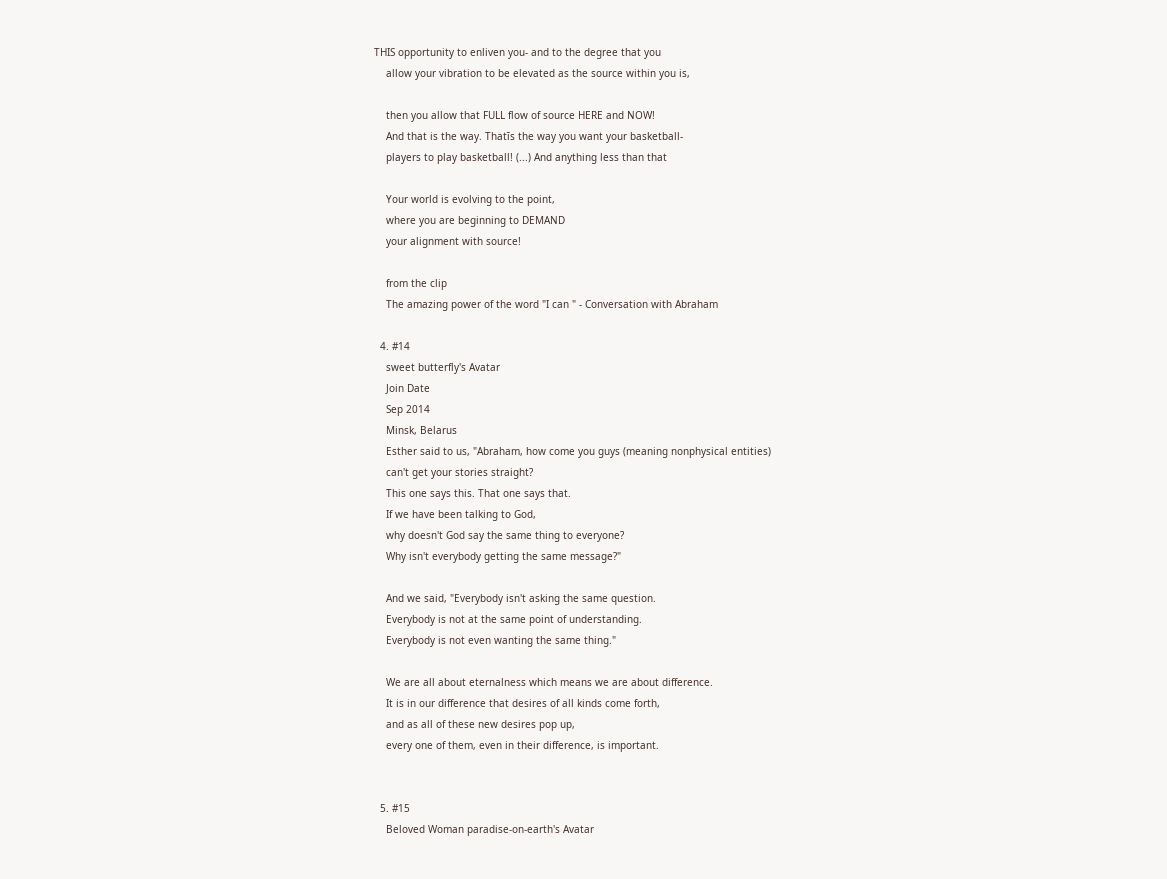THIS opportunity to enliven you- and to the degree that you
    allow your vibration to be elevated as the source within you is,

    then you allow that FULL flow of source HERE and NOW!
    And that is the way. Thatīs the way you want your basketball-
    players to play basketball! (...) And anything less than that

    Your world is evolving to the point,
    where you are beginning to DEMAND
    your alignment with source!

    from the clip
    The amazing power of the word "I can " - Conversation with Abraham

  4. #14
    sweet butterfly's Avatar
    Join Date
    Sep 2014
    Minsk, Belarus
    Esther said to us, "Abraham, how come you guys (meaning nonphysical entities)
    can't get your stories straight?
    This one says this. That one says that.
    If we have been talking to God,
    why doesn't God say the same thing to everyone?
    Why isn't everybody getting the same message?"

    And we said, "Everybody isn't asking the same question.
    Everybody is not at the same point of understanding.
    Everybody is not even wanting the same thing."

    We are all about eternalness which means we are about difference.
    It is in our difference that desires of all kinds come forth,
    and as all of these new desires pop up,
    every one of them, even in their difference, is important.


  5. #15
    Beloved Woman paradise-on-earth's Avatar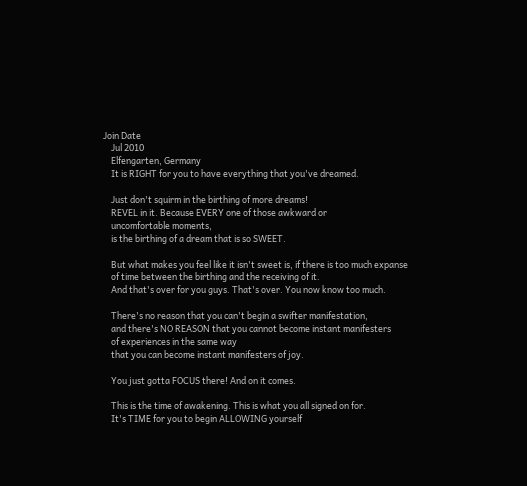Join Date
    Jul 2010
    Elfengarten, Germany
    It is RIGHT for you to have everything that you've dreamed.

    Just don't squirm in the birthing of more dreams!
    REVEL in it. Because EVERY one of those awkward or
    uncomfortable moments,
    is the birthing of a dream that is so SWEET.

    But what makes you feel like it isn't sweet is, if there is too much expanse
    of time between the birthing and the receiving of it.
    And that's over for you guys. That's over. You now know too much.

    There's no reason that you can't begin a swifter manifestation,
    and there's NO REASON that you cannot become instant manifesters
    of experiences in the same way
    that you can become instant manifesters of joy.

    You just gotta FOCUS there! And on it comes.

    This is the time of awakening. This is what you all signed on for.
    It's TIME for you to begin ALLOWING yourself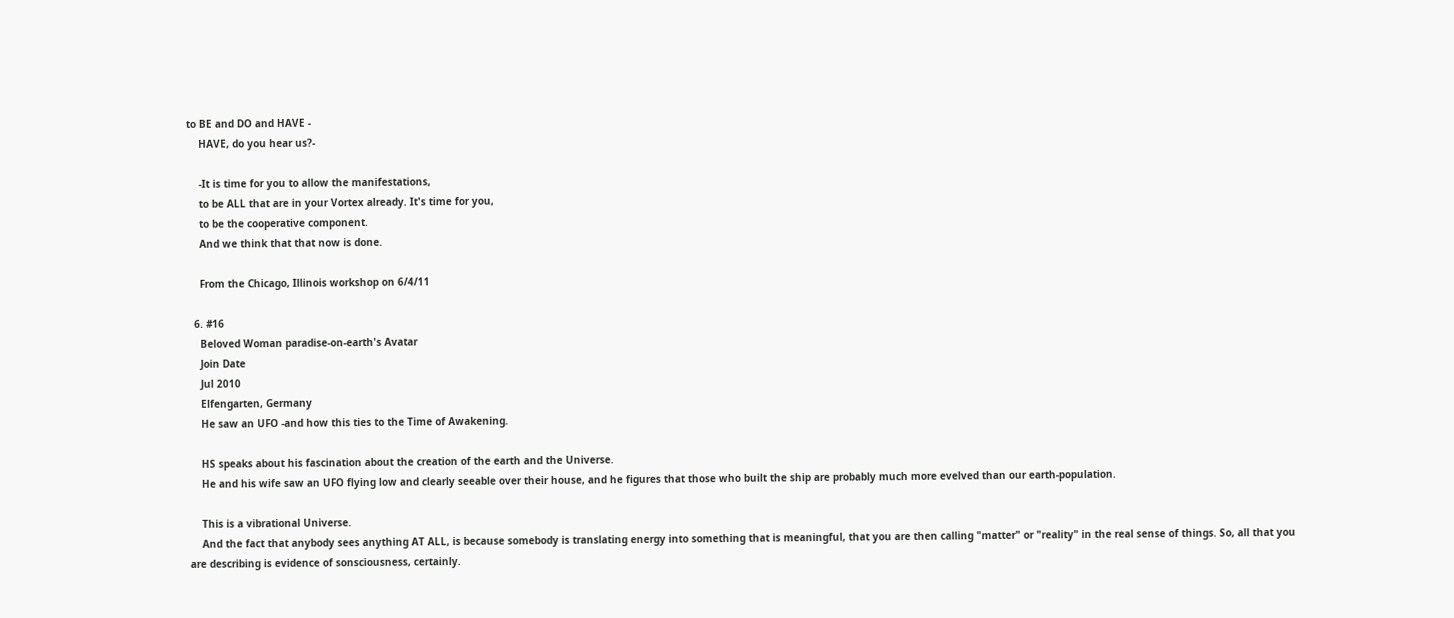to BE and DO and HAVE -
    HAVE, do you hear us?-

    -It is time for you to allow the manifestations,
    to be ALL that are in your Vortex already. It's time for you,
    to be the cooperative component.
    And we think that that now is done.

    From the Chicago, Illinois workshop on 6/4/11

  6. #16
    Beloved Woman paradise-on-earth's Avatar
    Join Date
    Jul 2010
    Elfengarten, Germany
    He saw an UFO -and how this ties to the Time of Awakening.

    HS speaks about his fascination about the creation of the earth and the Universe.
    He and his wife saw an UFO flying low and clearly seeable over their house, and he figures that those who built the ship are probably much more evelved than our earth-population.

    This is a vibrational Universe.
    And the fact that anybody sees anything AT ALL, is because somebody is translating energy into something that is meaningful, that you are then calling "matter" or "reality" in the real sense of things. So, all that you are describing is evidence of sonsciousness, certainly.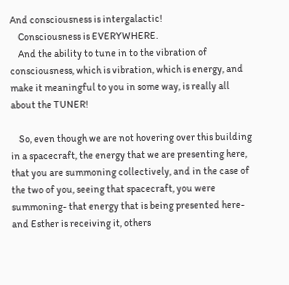And consciousness is intergalactic!
    Consciousness is EVERYWHERE.
    And the ability to tune in to the vibration of consciousness, which is vibration, which is energy, and make it meaningful to you in some way, is really all about the TUNER!

    So, even though we are not hovering over this building in a spacecraft, the energy that we are presenting here, that you are summoning collectively, and in the case of the two of you, seeing that spacecraft, you were summoning- that energy that is being presented here- and Esther is receiving it, others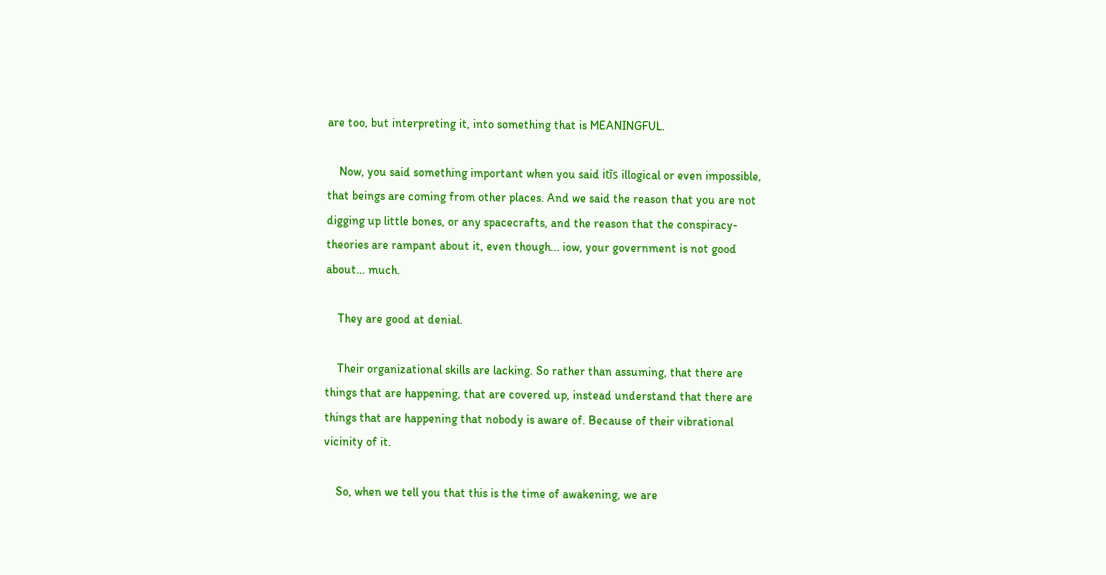are too, but interpreting it, into something that is MEANINGFUL.

    Now, you said something important when you said itīs illogical or even impossible, that beings are coming from other places. And we said the reason that you are not digging up little bones, or any spacecrafts, and the reason that the conspiracy-theories are rampant about it, even though... iow, your government is not good about... much.

    They are good at denial.

    Their organizational skills are lacking. So rather than assuming, that there are things that are happening, that are covered up, instead understand that there are things that are happening that nobody is aware of. Because of their vibrational vicinity of it.

    So, when we tell you that this is the time of awakening, we are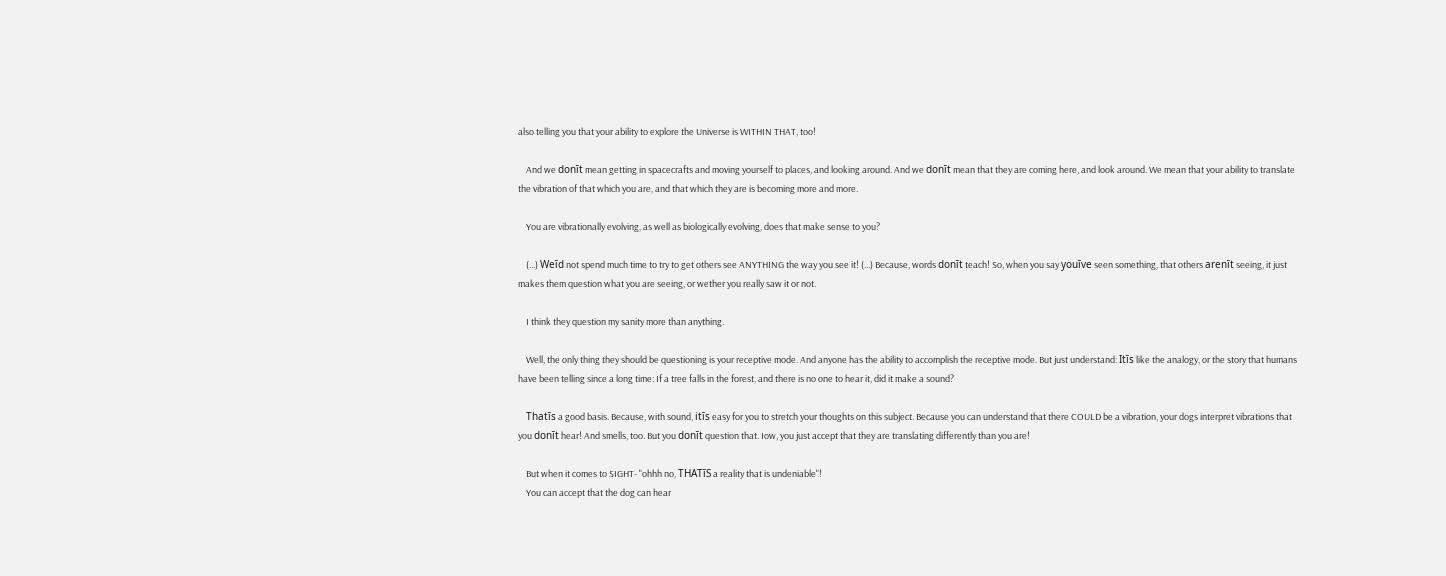also telling you that your ability to explore the Universe is WITHIN THAT, too!

    And we donīt mean getting in spacecrafts and moving yourself to places, and looking around. And we donīt mean that they are coming here, and look around. We mean that your ability to translate the vibration of that which you are, and that which they are is becoming more and more.

    You are vibrationally evolving, as well as biologically evolving, does that make sense to you?

    (...) Weīd not spend much time to try to get others see ANYTHING the way you see it! (...) Because, words donīt teach! So, when you say youīve seen something, that others arenīt seeing, it just makes them question what you are seeing, or wether you really saw it or not.

    I think they question my sanity more than anything.

    Well, the only thing they should be questioning is your receptive mode. And anyone has the ability to accomplish the receptive mode. But just understand: Itīs like the analogy, or the story that humans have been telling since a long time: If a tree falls in the forest, and there is no one to hear it, did it make a sound?

    Thatīs a good basis. Because, with sound, itīs easy for you to stretch your thoughts on this subject. Because you can understand that there COULD be a vibration, your dogs interpret vibrations that you donīt hear! And smells, too. But you donīt question that. Iow, you just accept that they are translating differently than you are!

    But when it comes to SIGHT- "ohhh no, THATīS a reality that is undeniable"!
    You can accept that the dog can hear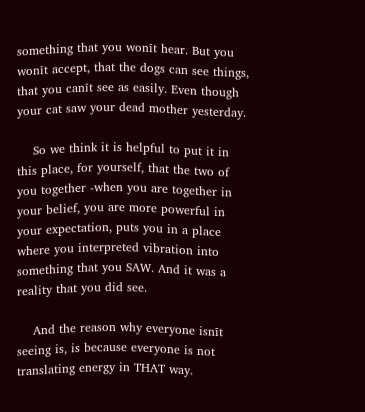something that you wonīt hear. But you wonīt accept, that the dogs can see things, that you canīt see as easily. Even though your cat saw your dead mother yesterday.

    So we think it is helpful to put it in this place, for yourself, that the two of you together -when you are together in your belief, you are more powerful in your expectation, puts you in a place where you interpreted vibration into something that you SAW. And it was a reality that you did see.

    And the reason why everyone isnīt seeing is, is because everyone is not translating energy in THAT way.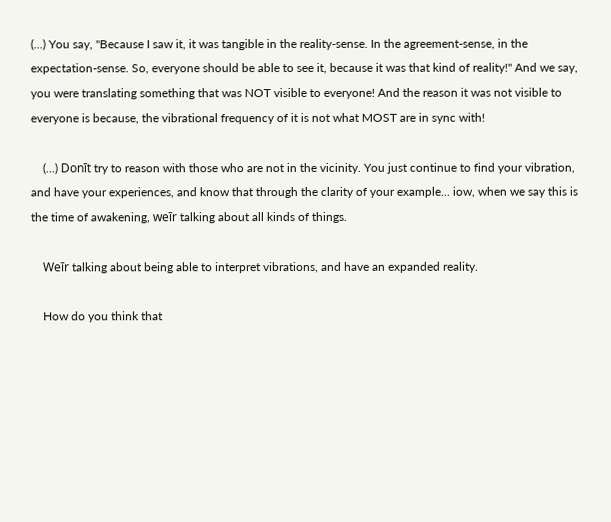(...) You say, "Because I saw it, it was tangible in the reality-sense. In the agreement-sense, in the expectation-sense. So, everyone should be able to see it, because it was that kind of reality!" And we say, you were translating something that was NOT visible to everyone! And the reason it was not visible to everyone is because, the vibrational frequency of it is not what MOST are in sync with!

    (...) Donīt try to reason with those who are not in the vicinity. You just continue to find your vibration, and have your experiences, and know that through the clarity of your example... iow, when we say this is the time of awakening, weīr talking about all kinds of things.

    Weīr talking about being able to interpret vibrations, and have an expanded reality.

    How do you think that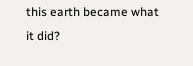this earth became what it did?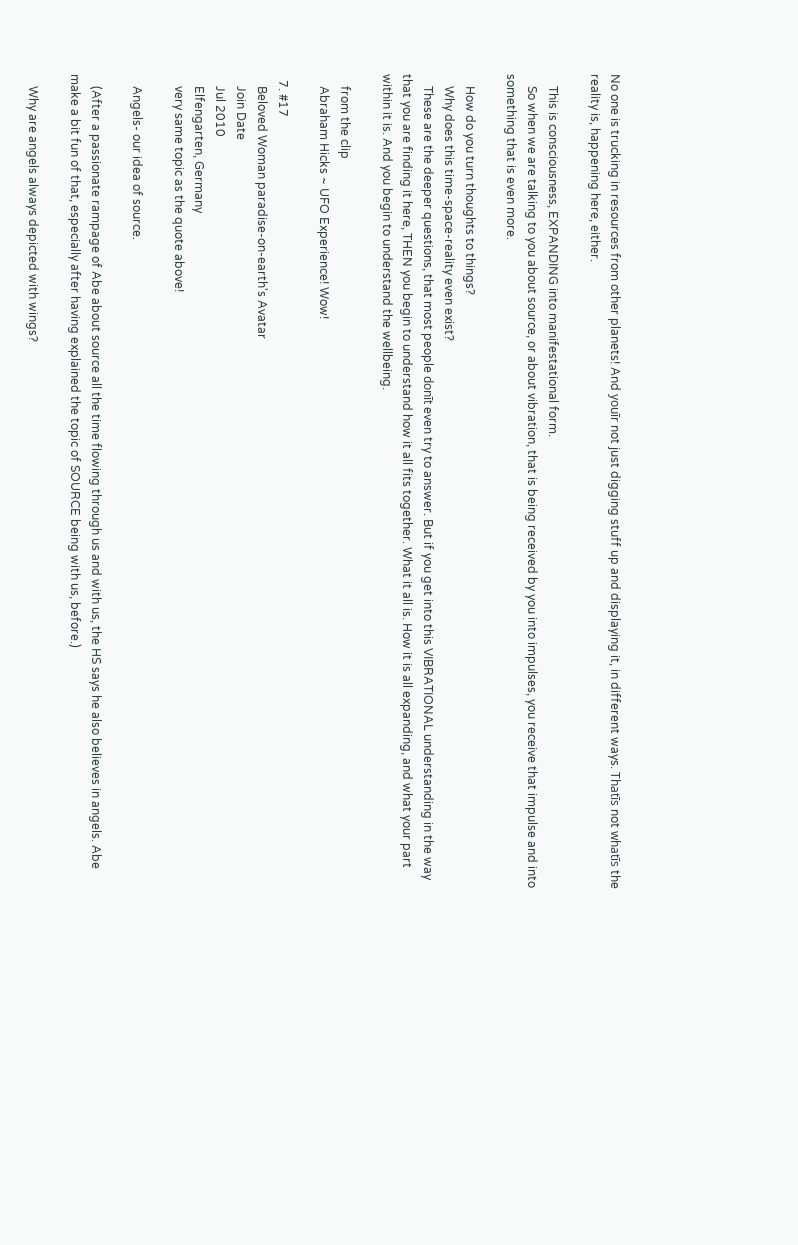No one is trucking in resources from other planets! And youīr not just digging stuff up and displaying it, in different ways. Thatīs not whatīs the reality is, happening here, either.

    This is consciousness, EXPANDING into manifestational form.
    So when we are talking to you about source, or about vibration, that is being received by you into impulses, you receive that impulse and into something that is even more.

    How do you turn thoughts to things?
    Why does this time-space-reality even exist?
    These are the deeper questions, that most people donīt even try to answer. But if you get into this VIBRATIONAL understanding in the way that you are finding it here, THEN you begin to understand how it all fits together. What it all is. How it is all expanding, and what your part within it is. And you begin to understand the wellbeing.

    from the clip
    Abraham Hicks ~ UFO Experience! Wow!

  7. #17
    Beloved Woman paradise-on-earth's Avatar
    Join Date
    Jul 2010
    Elfengarten, Germany
    very same topic as the quote above!

    Angels- our idea of source.

    (After a passionate rampage of Abe about source all the time flowing through us and with us, the HS says he also believes in angels. Abe make a bit fun of that, especially after having explained the topic of SOURCE being with us, before.)

    Why are angels always depicted with wings?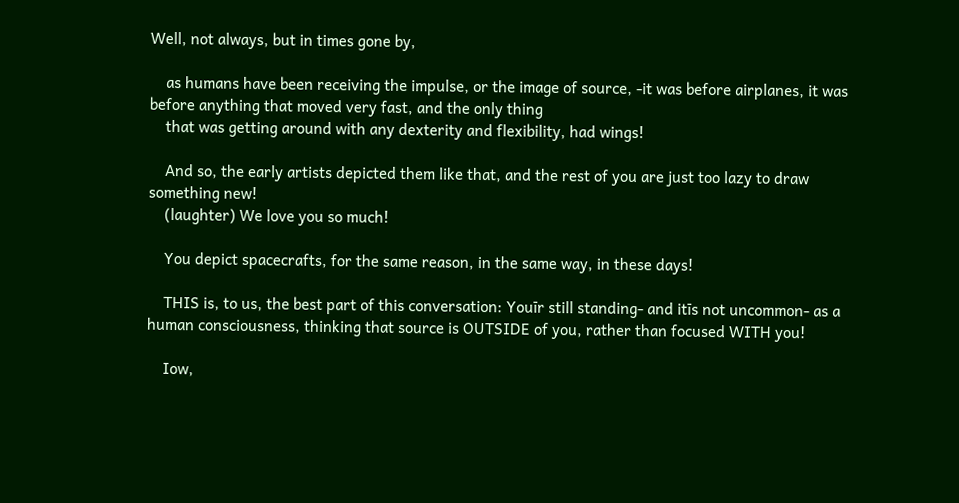Well, not always, but in times gone by,

    as humans have been receiving the impulse, or the image of source, -it was before airplanes, it was before anything that moved very fast, and the only thing
    that was getting around with any dexterity and flexibility, had wings!

    And so, the early artists depicted them like that, and the rest of you are just too lazy to draw something new!
    (laughter) We love you so much!

    You depict spacecrafts, for the same reason, in the same way, in these days!

    THIS is, to us, the best part of this conversation: Youīr still standing- and itīs not uncommon- as a human consciousness, thinking that source is OUTSIDE of you, rather than focused WITH you!

    Iow,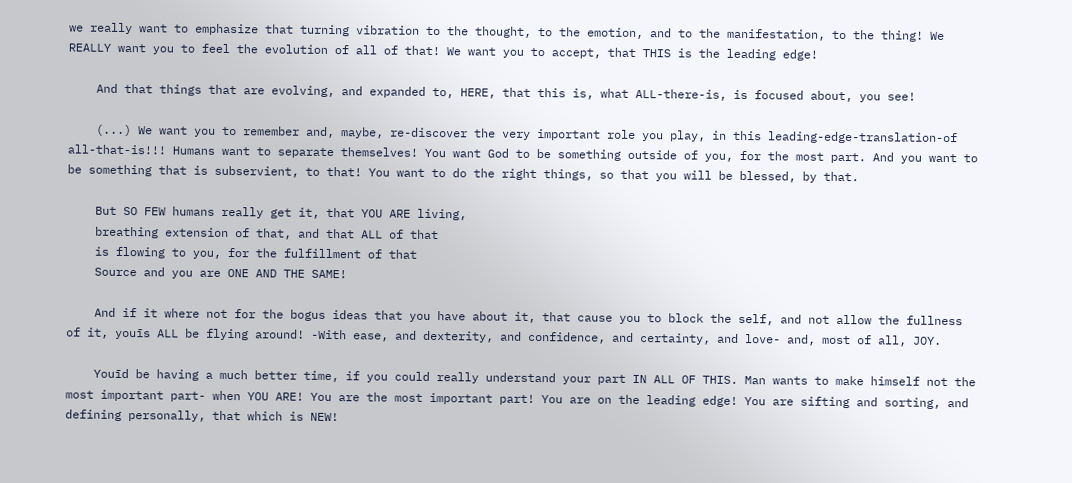we really want to emphasize that turning vibration to the thought, to the emotion, and to the manifestation, to the thing! We REALLY want you to feel the evolution of all of that! We want you to accept, that THIS is the leading edge!

    And that things that are evolving, and expanded to, HERE, that this is, what ALL-there-is, is focused about, you see!

    (...) We want you to remember and, maybe, re-discover the very important role you play, in this leading-edge-translation-of all-that-is!!! Humans want to separate themselves! You want God to be something outside of you, for the most part. And you want to be something that is subservient, to that! You want to do the right things, so that you will be blessed, by that.

    But SO FEW humans really get it, that YOU ARE living,
    breathing extension of that, and that ALL of that
    is flowing to you, for the fulfillment of that
    Source and you are ONE AND THE SAME!

    And if it where not for the bogus ideas that you have about it, that cause you to block the self, and not allow the fullness of it, youīs ALL be flying around! -With ease, and dexterity, and confidence, and certainty, and love- and, most of all, JOY.

    Youīd be having a much better time, if you could really understand your part IN ALL OF THIS. Man wants to make himself not the most important part- when YOU ARE! You are the most important part! You are on the leading edge! You are sifting and sorting, and defining personally, that which is NEW!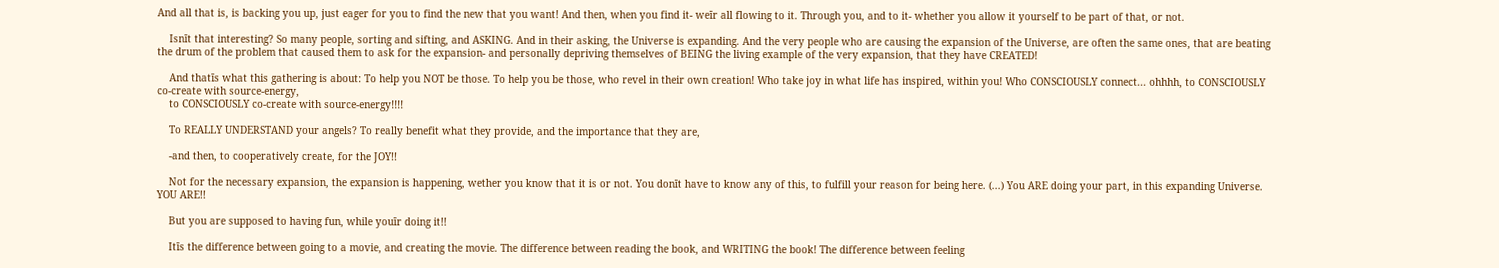And all that is, is backing you up, just eager for you to find the new that you want! And then, when you find it- weīr all flowing to it. Through you, and to it- whether you allow it yourself to be part of that, or not.

    Isnīt that interesting? So many people, sorting and sifting, and ASKING. And in their asking, the Universe is expanding. And the very people who are causing the expansion of the Universe, are often the same ones, that are beating the drum of the problem that caused them to ask for the expansion- and personally depriving themselves of BEING the living example of the very expansion, that they have CREATED!

    And thatīs what this gathering is about: To help you NOT be those. To help you be those, who revel in their own creation! Who take joy in what life has inspired, within you! Who CONSCIOUSLY connect... ohhhh, to CONSCIOUSLY co-create with source-energy,
    to CONSCIOUSLY co-create with source-energy!!!!

    To REALLY UNDERSTAND your angels? To really benefit what they provide, and the importance that they are,

    -and then, to cooperatively create, for the JOY!!

    Not for the necessary expansion, the expansion is happening, wether you know that it is or not. You donīt have to know any of this, to fulfill your reason for being here. (...) You ARE doing your part, in this expanding Universe. YOU ARE!!

    But you are supposed to having fun, while youīr doing it!!

    Itīs the difference between going to a movie, and creating the movie. The difference between reading the book, and WRITING the book! The difference between feeling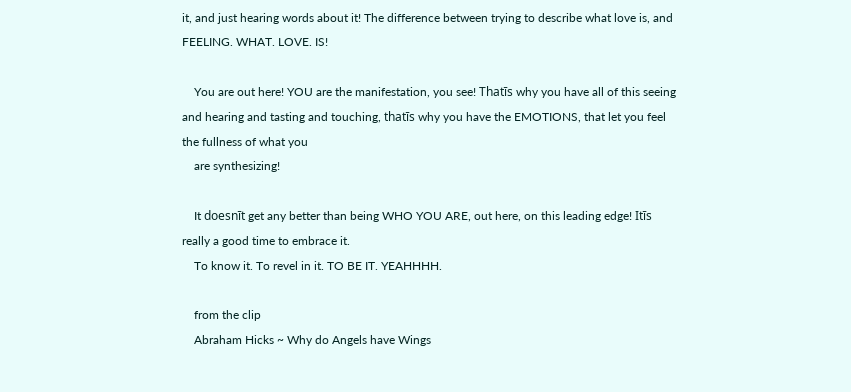it, and just hearing words about it! The difference between trying to describe what love is, and FEELING. WHAT. LOVE. IS!

    You are out here! YOU are the manifestation, you see! Thatīs why you have all of this seeing and hearing and tasting and touching, thatīs why you have the EMOTIONS, that let you feel the fullness of what you
    are synthesizing!

    It doesnīt get any better than being WHO YOU ARE, out here, on this leading edge! Itīs really a good time to embrace it.
    To know it. To revel in it. TO BE IT. YEAHHHH.

    from the clip
    Abraham Hicks ~ Why do Angels have Wings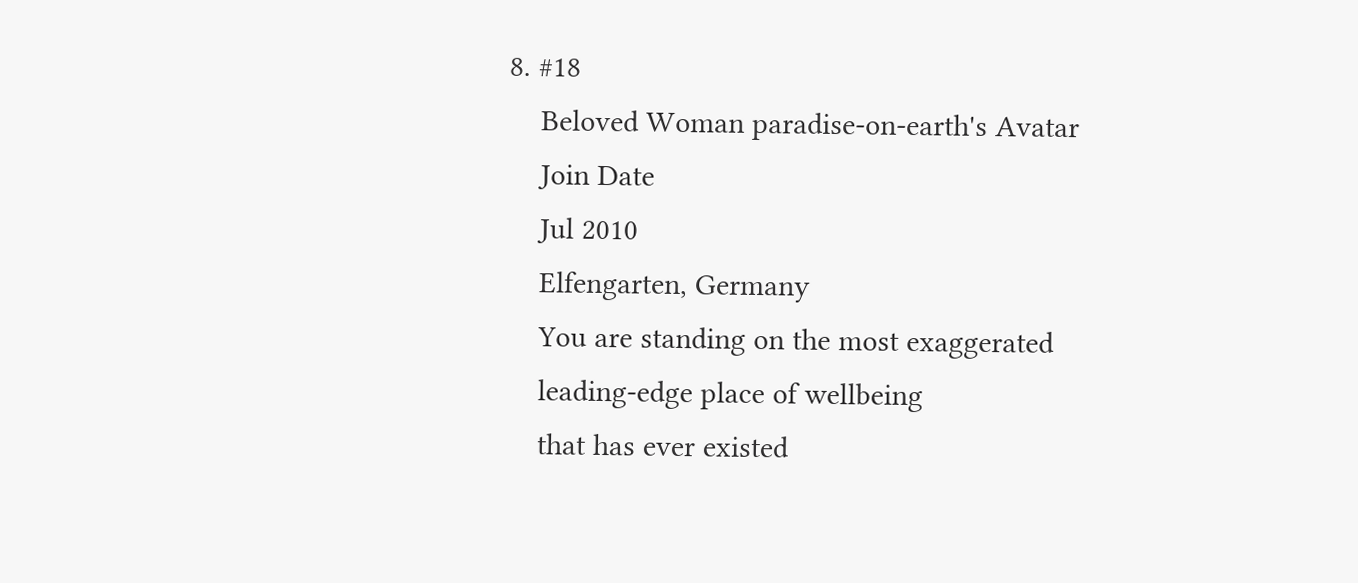8. #18
    Beloved Woman paradise-on-earth's Avatar
    Join Date
    Jul 2010
    Elfengarten, Germany
    You are standing on the most exaggerated
    leading-edge place of wellbeing
    that has ever existed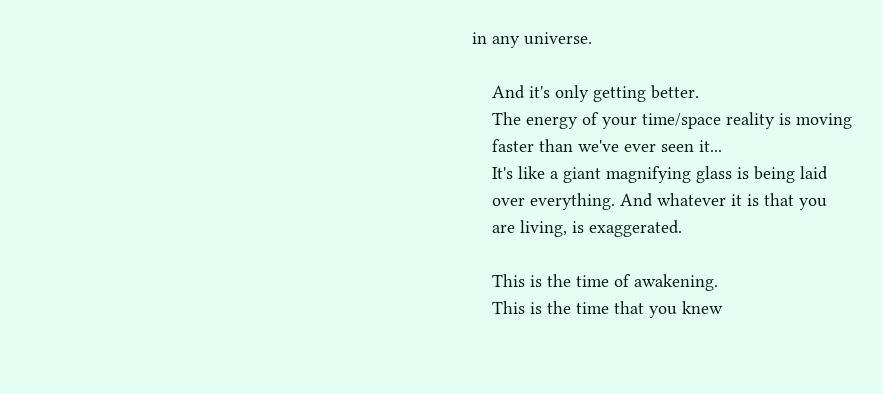in any universe.

    And it's only getting better.
    The energy of your time/space reality is moving
    faster than we've ever seen it...
    It's like a giant magnifying glass is being laid
    over everything. And whatever it is that you
    are living, is exaggerated.

    This is the time of awakening.
    This is the time that you knew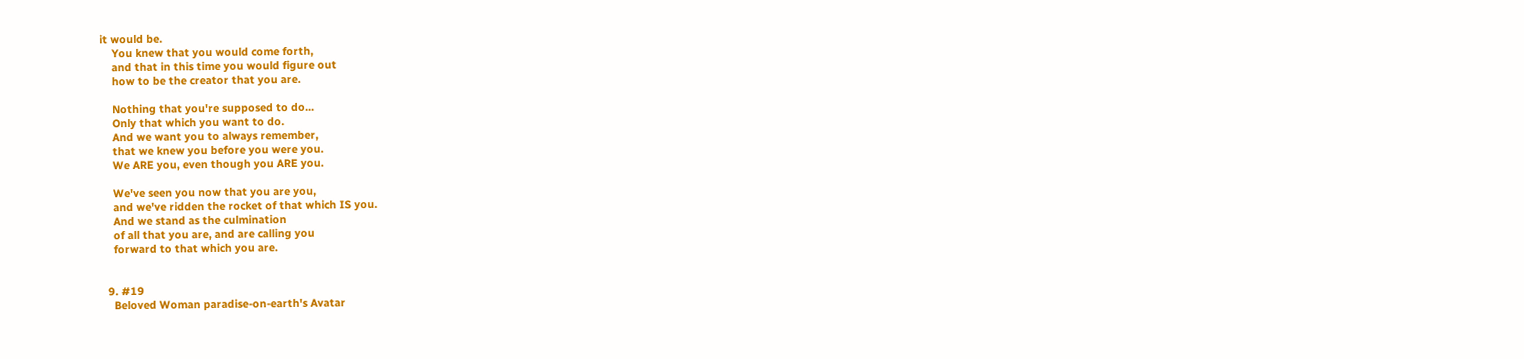it would be.
    You knew that you would come forth,
    and that in this time you would figure out
    how to be the creator that you are.

    Nothing that you're supposed to do...
    Only that which you want to do.
    And we want you to always remember,
    that we knew you before you were you.
    We ARE you, even though you ARE you.

    We've seen you now that you are you,
    and we've ridden the rocket of that which IS you.
    And we stand as the culmination
    of all that you are, and are calling you
    forward to that which you are.


  9. #19
    Beloved Woman paradise-on-earth's Avatar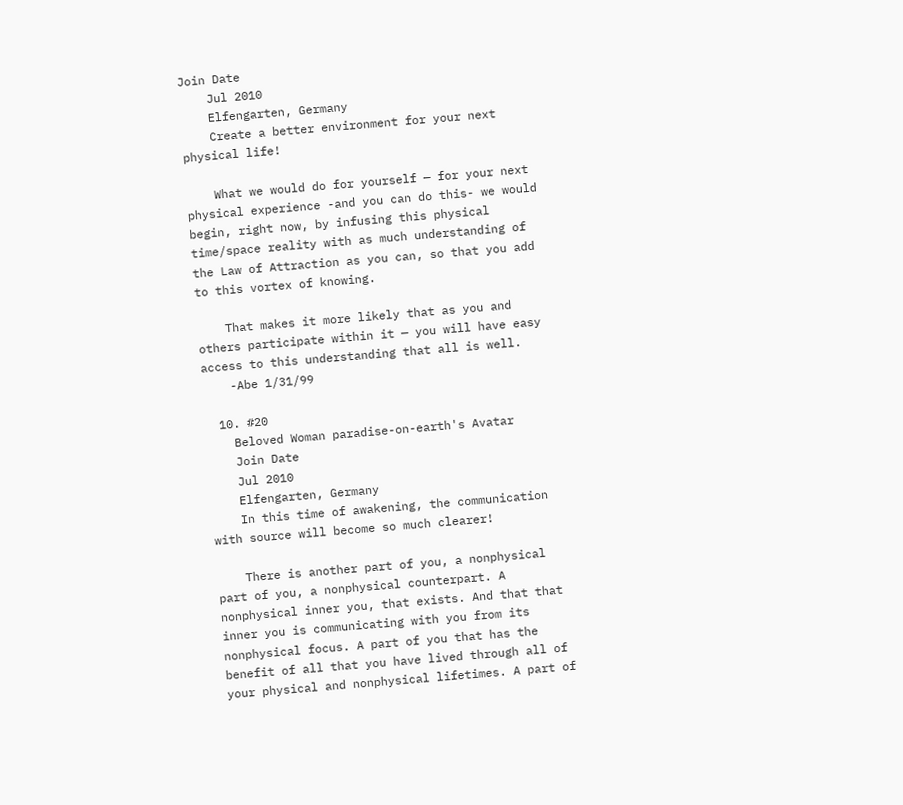Join Date
    Jul 2010
    Elfengarten, Germany
    Create a better environment for your next physical life!

    What we would do for yourself — for your next physical experience -and you can do this- we would begin, right now, by infusing this physical time/space reality with as much understanding of the Law of Attraction as you can, so that you add to this vortex of knowing.

    That makes it more likely that as you and others participate within it — you will have easy access to this understanding that all is well.
    -Abe 1/31/99

  10. #20
    Beloved Woman paradise-on-earth's Avatar
    Join Date
    Jul 2010
    Elfengarten, Germany
    In this time of awakening, the communication with source will become so much clearer!

    There is another part of you, a nonphysical part of you, a nonphysical counterpart. A nonphysical inner you, that exists. And that that inner you is communicating with you from its nonphysical focus. A part of you that has the benefit of all that you have lived through all of your physical and nonphysical lifetimes. A part of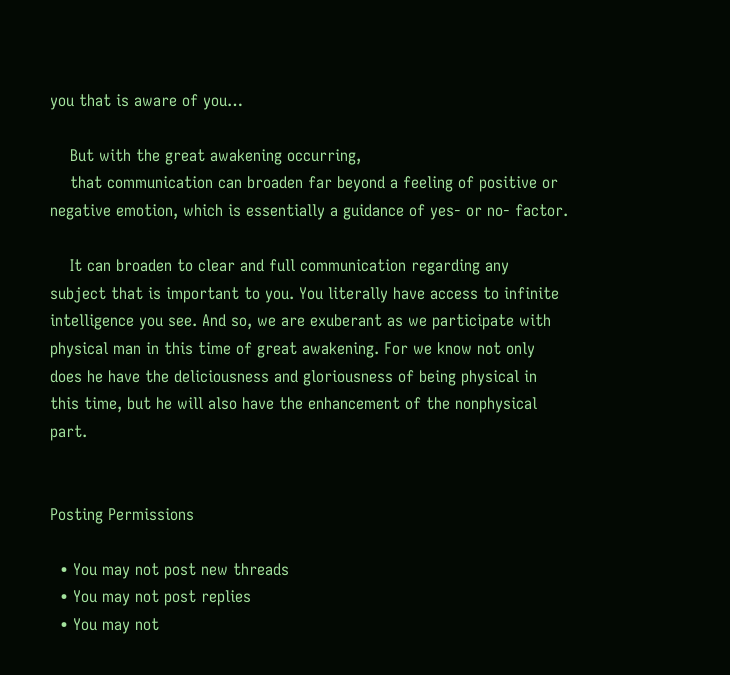you that is aware of you…

    But with the great awakening occurring,
    that communication can broaden far beyond a feeling of positive or negative emotion, which is essentially a guidance of yes- or no- factor.

    It can broaden to clear and full communication regarding any subject that is important to you. You literally have access to infinite intelligence you see. And so, we are exuberant as we participate with physical man in this time of great awakening. For we know not only does he have the deliciousness and gloriousness of being physical in this time, but he will also have the enhancement of the nonphysical part.


Posting Permissions

  • You may not post new threads
  • You may not post replies
  • You may not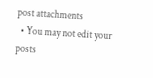post attachments
  • You may not edit your posts